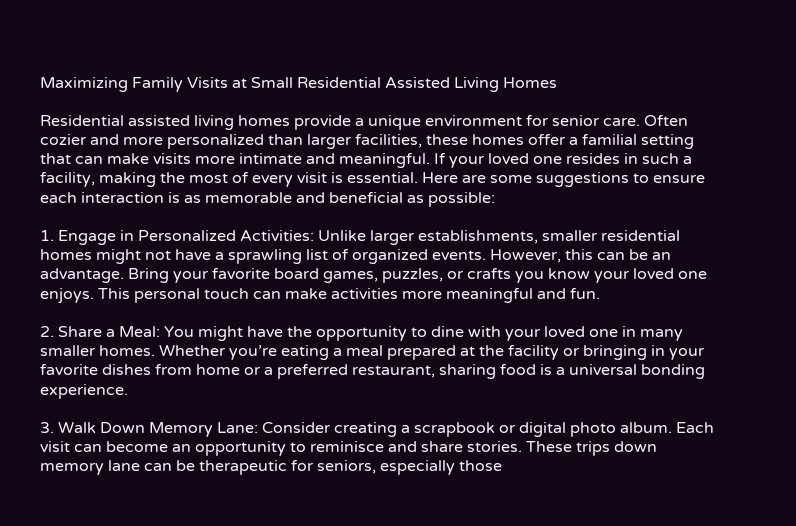Maximizing Family Visits at Small Residential Assisted Living Homes

Residential assisted living homes provide a unique environment for senior care. Often cozier and more personalized than larger facilities, these homes offer a familial setting that can make visits more intimate and meaningful. If your loved one resides in such a facility, making the most of every visit is essential. Here are some suggestions to ensure each interaction is as memorable and beneficial as possible:

1. Engage in Personalized Activities: Unlike larger establishments, smaller residential homes might not have a sprawling list of organized events. However, this can be an advantage. Bring your favorite board games, puzzles, or crafts you know your loved one enjoys. This personal touch can make activities more meaningful and fun.

2. Share a Meal: You might have the opportunity to dine with your loved one in many smaller homes. Whether you’re eating a meal prepared at the facility or bringing in your favorite dishes from home or a preferred restaurant, sharing food is a universal bonding experience.

3. Walk Down Memory Lane: Consider creating a scrapbook or digital photo album. Each visit can become an opportunity to reminisce and share stories. These trips down memory lane can be therapeutic for seniors, especially those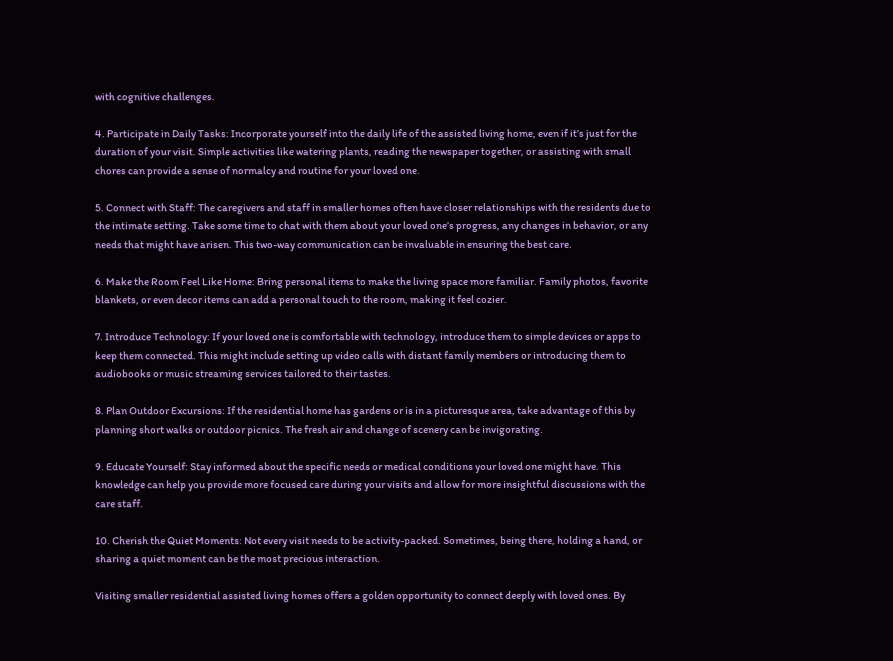with cognitive challenges.

4. Participate in Daily Tasks: Incorporate yourself into the daily life of the assisted living home, even if it’s just for the duration of your visit. Simple activities like watering plants, reading the newspaper together, or assisting with small chores can provide a sense of normalcy and routine for your loved one.

5. Connect with Staff: The caregivers and staff in smaller homes often have closer relationships with the residents due to the intimate setting. Take some time to chat with them about your loved one’s progress, any changes in behavior, or any needs that might have arisen. This two-way communication can be invaluable in ensuring the best care.

6. Make the Room Feel Like Home: Bring personal items to make the living space more familiar. Family photos, favorite blankets, or even decor items can add a personal touch to the room, making it feel cozier.

7. Introduce Technology: If your loved one is comfortable with technology, introduce them to simple devices or apps to keep them connected. This might include setting up video calls with distant family members or introducing them to audiobooks or music streaming services tailored to their tastes.

8. Plan Outdoor Excursions: If the residential home has gardens or is in a picturesque area, take advantage of this by planning short walks or outdoor picnics. The fresh air and change of scenery can be invigorating.

9. Educate Yourself: Stay informed about the specific needs or medical conditions your loved one might have. This knowledge can help you provide more focused care during your visits and allow for more insightful discussions with the care staff.

10. Cherish the Quiet Moments: Not every visit needs to be activity-packed. Sometimes, being there, holding a hand, or sharing a quiet moment can be the most precious interaction.

Visiting smaller residential assisted living homes offers a golden opportunity to connect deeply with loved ones. By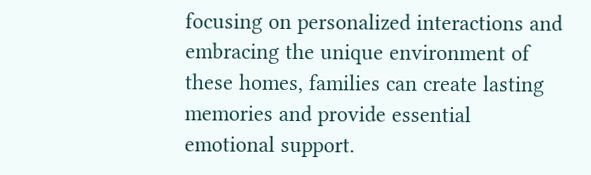focusing on personalized interactions and embracing the unique environment of these homes, families can create lasting memories and provide essential emotional support.